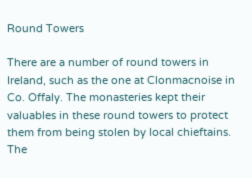Round Towers

There are a number of round towers in Ireland, such as the one at Clonmacnoise in Co. Offaly. The monasteries kept their valuables in these round towers to protect them from being stolen by local chieftains. The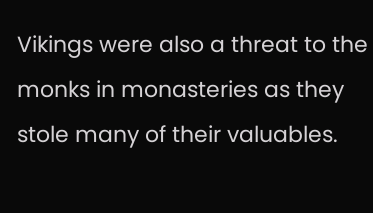Vikings were also a threat to the monks in monasteries as they stole many of their valuables.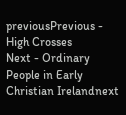previousPrevious - High Crosses
Next - Ordinary People in Early Christian Irelandnext